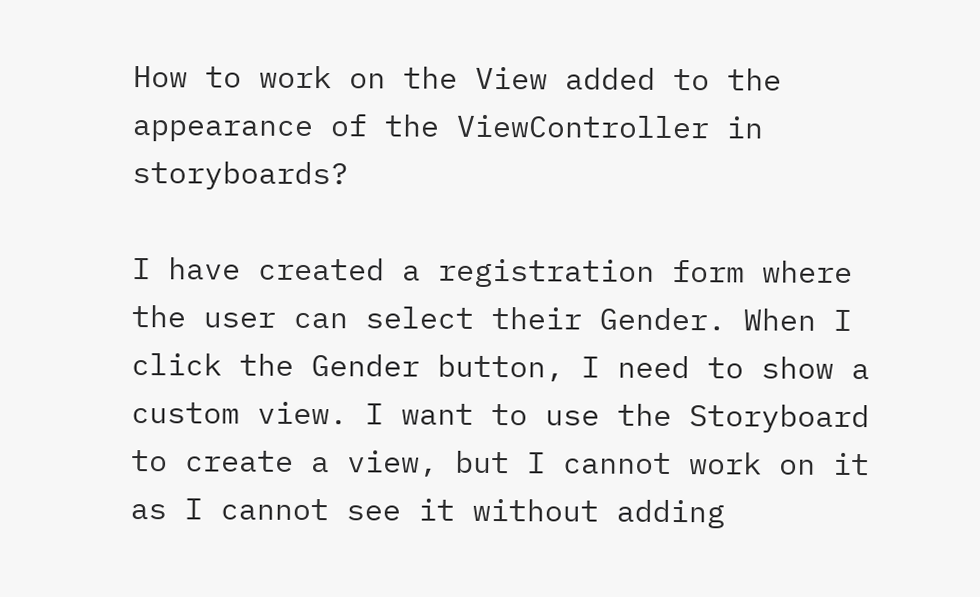How to work on the View added to the appearance of the ViewController in storyboards?

I have created a registration form where the user can select their Gender. When I click the Gender button, I need to show a custom view. I want to use the Storyboard to create a view, but I cannot work on it as I cannot see it without adding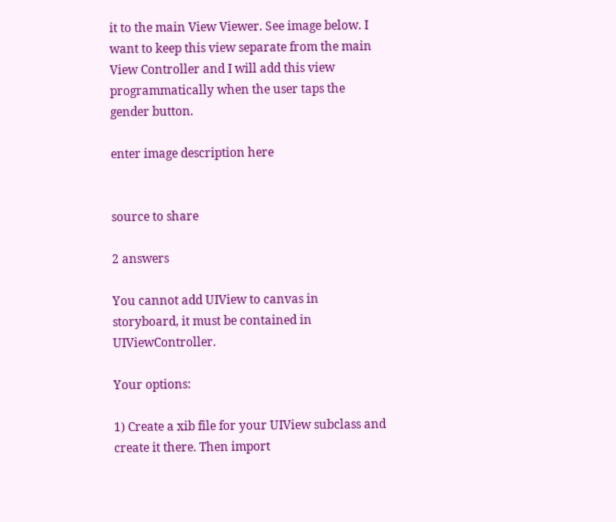it to the main View Viewer. See image below. I want to keep this view separate from the main View Controller and I will add this view programmatically when the user taps the gender button.

enter image description here


source to share

2 answers

You cannot add UIView to canvas in storyboard, it must be contained in UIViewController.

Your options:

1) Create a xib file for your UIView subclass and create it there. Then import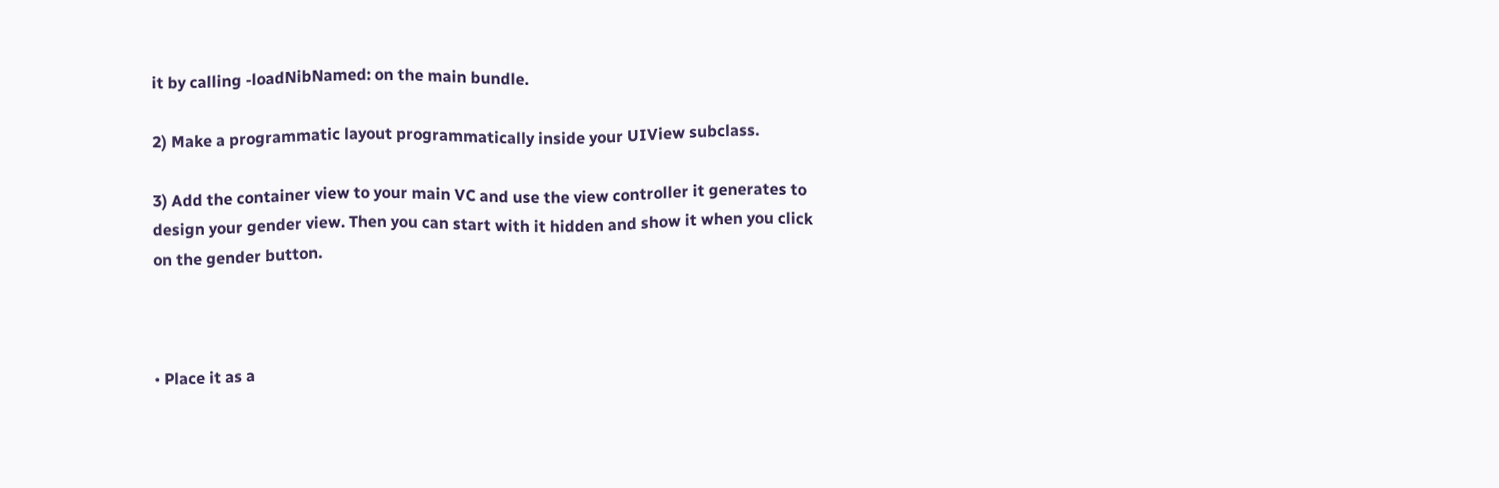it by calling -loadNibNamed: on the main bundle.

2) Make a programmatic layout programmatically inside your UIView subclass.

3) Add the container view to your main VC and use the view controller it generates to design your gender view. Then you can start with it hidden and show it when you click on the gender button.



• Place it as a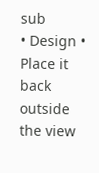sub
• Design • Place it back outside the view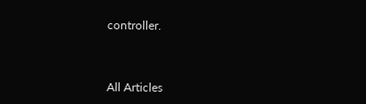controller.



All Articles